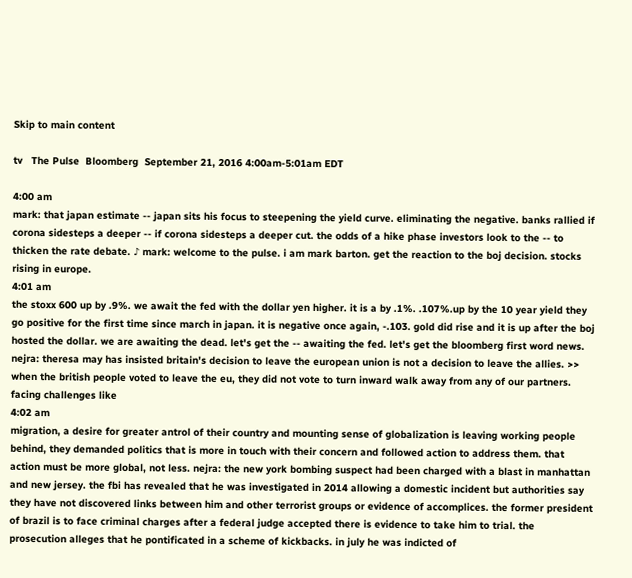Skip to main content

tv   The Pulse  Bloomberg  September 21, 2016 4:00am-5:01am EDT

4:00 am
mark: that japan estimate -- japan sits his focus to steepening the yield curve. eliminating the negative. banks rallied if corona sidesteps a deeper -- if corona sidesteps a deeper cut. the odds of a hike phase investors look to the -- to thicken the rate debate. ♪ mark: welcome to the pulse. i am mark barton. get the reaction to the boj decision. stocks rising in europe.
4:01 am
the stoxx 600 up by .9%. we await the fed with the dollar yen higher. it is a by .1%. .107%.up by the 10 year yield they go positive for the first time since march in japan. it is negative once again, -.103. gold did rise and it is up after the boj hosted the dollar. we are awaiting the dead. let's get the -- awaiting the fed. let's get the bloomberg first word news. nejra: theresa may has insisted britain's decision to leave the european union is not a decision to leave the allies. >> when the british people voted to leave the eu, they did not vote to turn inward walk away from any of our partners. facing challenges like
4:02 am
migration, a desire for greater antrol of their country and mounting sense of globalization is leaving working people behind, they demanded politics that is more in touch with their concern and followed action to address them. that action must be more global, not less. nejra: the new york bombing suspect had been charged with a blast in manhattan and new jersey. the fbi has revealed that he was investigated in 2014 allowing a domestic incident but authorities say they have not discovered links between him and other terrorist groups or evidence of accomplices. the former president of brazil is to face criminal charges after a federal judge accepted there is evidence to take him to trial. the prosecution alleges that he pontificated in a scheme of kickbacks. in july he was indicted of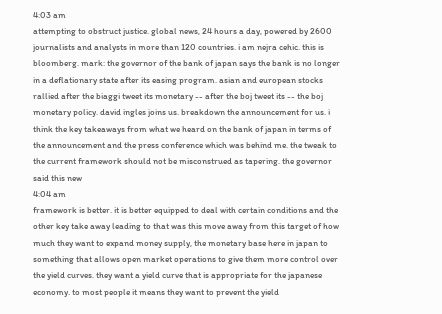4:03 am
attempting to obstruct justice. global news, 24 hours a day, powered by 2600 journalists and analysts in more than 120 countries. i am nejra cehic. this is bloomberg. mark: the governor of the bank of japan says the bank is no longer in a deflationary state after its easing program. asian and european stocks rallied after the biaggi tweet its monetary -- after the boj tweet its -- the boj monetary policy. david ingles joins us. breakdown the announcement for us. i think the key takeaways from what we heard on the bank of japan in terms of the announcement and the press conference which was behind me. the tweak to the current framework should not be misconstrued as tapering. the governor said this new
4:04 am
framework is better. it is better equipped to deal with certain conditions and the other key take away leading to that was this move away from this target of how much they want to expand money supply, the monetary base here in japan to something that allows open market operations to give them more control over the yield curves. they want a yield curve that is appropriate for the japanese economy. to most people it means they want to prevent the yield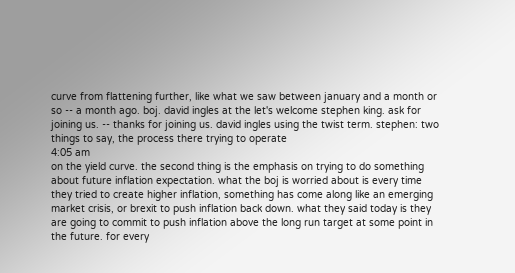curve from flattening further, like what we saw between january and a month or so -- a month ago. boj. david ingles at the let's welcome stephen king. ask for joining us. -- thanks for joining us. david ingles using the twist term. stephen: two things to say, the process there trying to operate
4:05 am
on the yield curve. the second thing is the emphasis on trying to do something about future inflation expectation. what the boj is worried about is every time they tried to create higher inflation, something has come along like an emerging market crisis, or brexit to push inflation back down. what they said today is they are going to commit to push inflation above the long run target at some point in the future. for every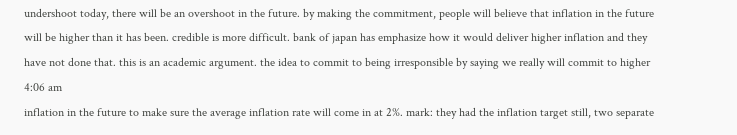undershoot today, there will be an overshoot in the future. by making the commitment, people will believe that inflation in the future will be higher than it has been. credible is more difficult. bank of japan has emphasize how it would deliver higher inflation and they have not done that. this is an academic argument. the idea to commit to being irresponsible by saying we really will commit to higher
4:06 am
inflation in the future to make sure the average inflation rate will come in at 2%. mark: they had the inflation target still, two separate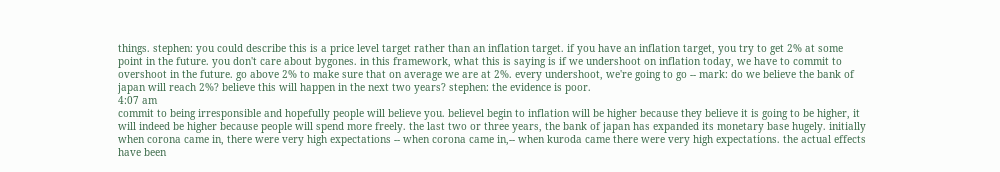things. stephen: you could describe this is a price level target rather than an inflation target. if you have an inflation target, you try to get 2% at some point in the future. you don't care about bygones. in this framework, what this is saying is if we undershoot on inflation today, we have to commit to overshoot in the future. go above 2% to make sure that on average we are at 2%. every undershoot, we're going to go -- mark: do we believe the bank of japan will reach 2%? believe this will happen in the next two years? stephen: the evidence is poor.
4:07 am
commit to being irresponsible and hopefully people will believe you. believel begin to inflation will be higher because they believe it is going to be higher, it will indeed be higher because people will spend more freely. the last two or three years, the bank of japan has expanded its monetary base hugely. initially when corona came in, there were very high expectations -- when corona came in,-- when kuroda came there were very high expectations. the actual effects have been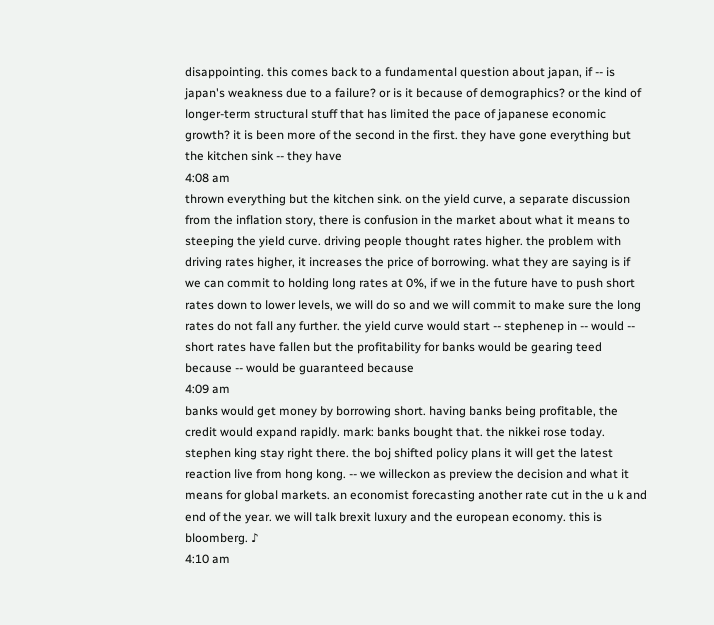disappointing. this comes back to a fundamental question about japan, if -- is japan's weakness due to a failure? or is it because of demographics? or the kind of longer-term structural stuff that has limited the pace of japanese economic growth? it is been more of the second in the first. they have gone everything but the kitchen sink -- they have
4:08 am
thrown everything but the kitchen sink. on the yield curve, a separate discussion from the inflation story, there is confusion in the market about what it means to steeping the yield curve. driving people thought rates higher. the problem with driving rates higher, it increases the price of borrowing. what they are saying is if we can commit to holding long rates at 0%, if we in the future have to push short rates down to lower levels, we will do so and we will commit to make sure the long rates do not fall any further. the yield curve would start -- stephenep in -- would -- short rates have fallen but the profitability for banks would be gearing teed because -- would be guaranteed because
4:09 am
banks would get money by borrowing short. having banks being profitable, the credit would expand rapidly. mark: banks bought that. the nikkei rose today. stephen king stay right there. the boj shifted policy plans it will get the latest reaction live from hong kong. -- we willeckon as preview the decision and what it means for global markets. an economist forecasting another rate cut in the u k and end of the year. we will talk brexit luxury and the european economy. this is bloomberg. ♪
4:10 am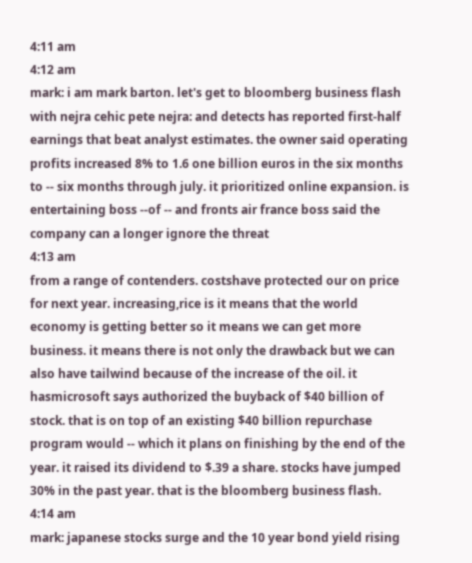4:11 am
4:12 am
mark: i am mark barton. let's get to bloomberg business flash with nejra cehic pete nejra: and detects has reported first-half earnings that beat analyst estimates. the owner said operating profits increased 8% to 1.6 one billion euros in the six months to -- six months through july. it prioritized online expansion. is entertaining boss --of -- and fronts air france boss said the company can a longer ignore the threat
4:13 am
from a range of contenders. costshave protected our on price for next year. increasing,rice is it means that the world economy is getting better so it means we can get more business. it means there is not only the drawback but we can also have tailwind because of the increase of the oil. it hasmicrosoft says authorized the buyback of $40 billion of stock. that is on top of an existing $40 billion repurchase program would -- which it plans on finishing by the end of the year. it raised its dividend to $.39 a share. stocks have jumped 30% in the past year. that is the bloomberg business flash.
4:14 am
mark: japanese stocks surge and the 10 year bond yield rising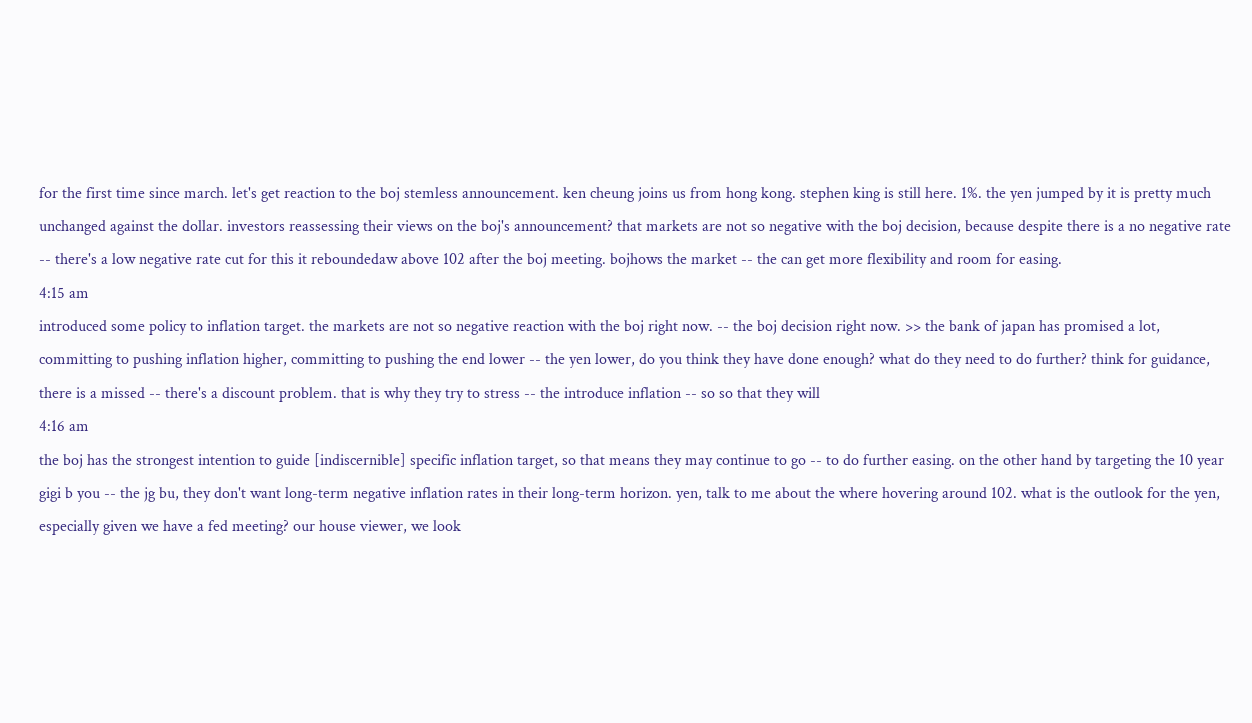for the first time since march. let's get reaction to the boj stemless announcement. ken cheung joins us from hong kong. stephen king is still here. 1%. the yen jumped by it is pretty much unchanged against the dollar. investors reassessing their views on the boj's announcement? that markets are not so negative with the boj decision, because despite there is a no negative rate -- there's a low negative rate cut for this it reboundedaw above 102 after the boj meeting. bojhows the market -- the can get more flexibility and room for easing.
4:15 am
introduced some policy to inflation target. the markets are not so negative reaction with the boj right now. -- the boj decision right now. >> the bank of japan has promised a lot, committing to pushing inflation higher, committing to pushing the end lower -- the yen lower, do you think they have done enough? what do they need to do further? think for guidance, there is a missed -- there's a discount problem. that is why they try to stress -- the introduce inflation -- so so that they will
4:16 am
the boj has the strongest intention to guide [indiscernible] specific inflation target, so that means they may continue to go -- to do further easing. on the other hand by targeting the 10 year gigi b you -- the jg bu, they don't want long-term negative inflation rates in their long-term horizon. yen, talk to me about the where hovering around 102. what is the outlook for the yen, especially given we have a fed meeting? our house viewer, we look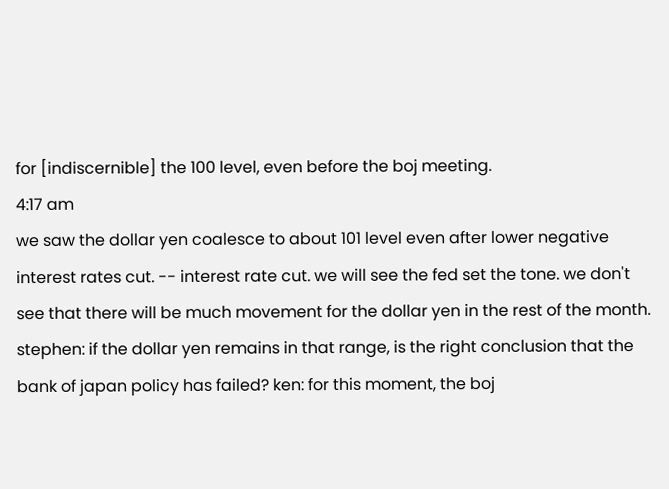for [indiscernible] the 100 level, even before the boj meeting.
4:17 am
we saw the dollar yen coalesce to about 101 level even after lower negative interest rates cut. -- interest rate cut. we will see the fed set the tone. we don't see that there will be much movement for the dollar yen in the rest of the month. stephen: if the dollar yen remains in that range, is the right conclusion that the bank of japan policy has failed? ken: for this moment, the boj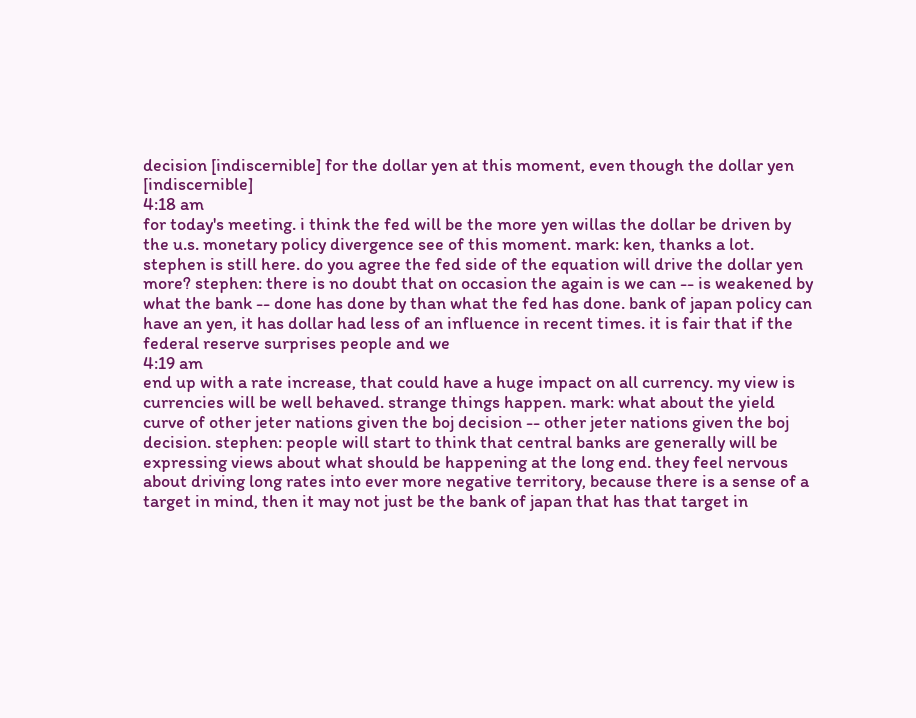decision [indiscernible] for the dollar yen at this moment, even though the dollar yen [indiscernible]
4:18 am
for today's meeting. i think the fed will be the more yen willas the dollar be driven by the u.s. monetary policy divergence see of this moment. mark: ken, thanks a lot. stephen is still here. do you agree the fed side of the equation will drive the dollar yen more? stephen: there is no doubt that on occasion the again is we can -- is weakened by what the bank -- done has done by than what the fed has done. bank of japan policy can have an yen, it has dollar had less of an influence in recent times. it is fair that if the federal reserve surprises people and we
4:19 am
end up with a rate increase, that could have a huge impact on all currency. my view is currencies will be well behaved. strange things happen. mark: what about the yield curve of other jeter nations given the boj decision -- other jeter nations given the boj decision. stephen: people will start to think that central banks are generally will be expressing views about what should be happening at the long end. they feel nervous about driving long rates into ever more negative territory, because there is a sense of a target in mind, then it may not just be the bank of japan that has that target in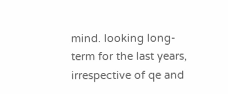mind. looking long-term for the last years, irrespective of qe and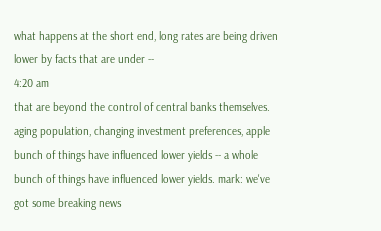what happens at the short end, long rates are being driven lower by facts that are under --
4:20 am
that are beyond the control of central banks themselves. aging population, changing investment preferences, apple bunch of things have influenced lower yields -- a whole bunch of things have influenced lower yields. mark: we've got some breaking news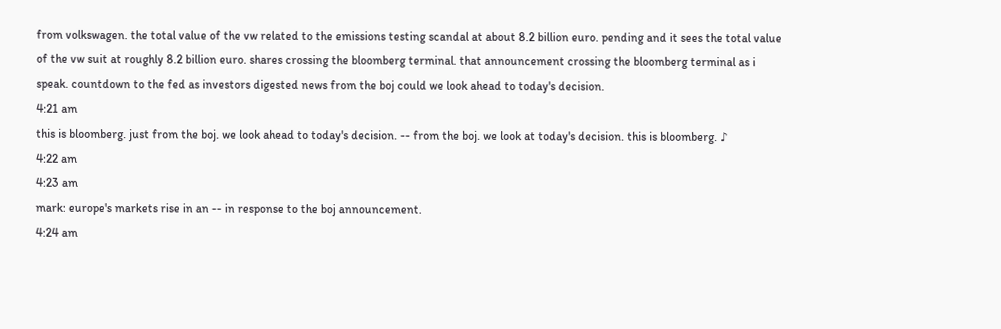from volkswagen. the total value of the vw related to the emissions testing scandal at about 8.2 billion euro. pending and it sees the total value of the vw suit at roughly 8.2 billion euro. shares crossing the bloomberg terminal. that announcement crossing the bloomberg terminal as i speak. countdown to the fed as investors digested news from the boj could we look ahead to today's decision.
4:21 am
this is bloomberg. just from the boj. we look ahead to today's decision. -- from the boj. we look at today's decision. this is bloomberg. ♪
4:22 am
4:23 am
mark: europe's markets rise in an -- in response to the boj announcement.
4:24 am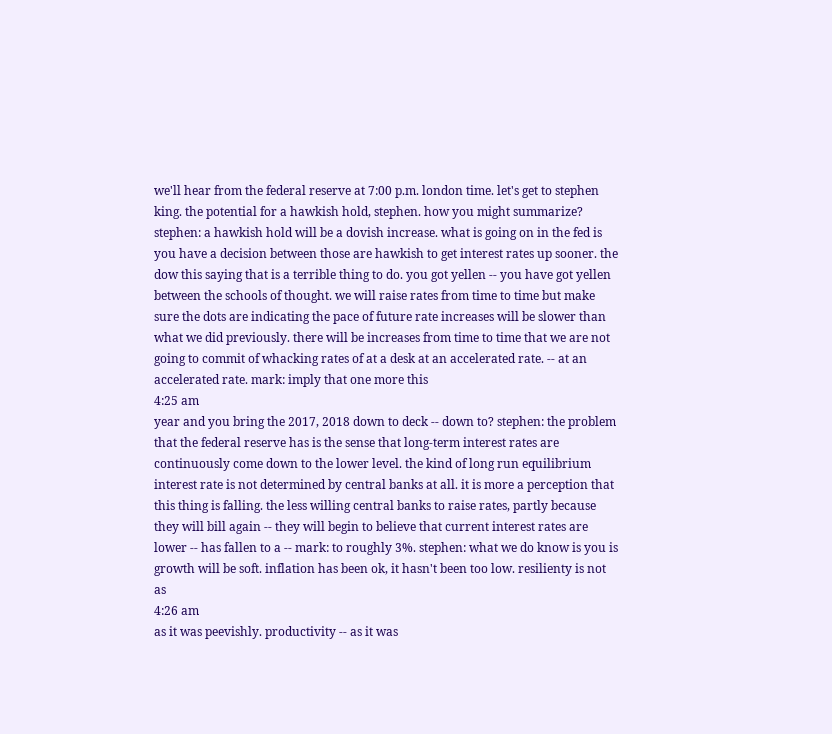we'll hear from the federal reserve at 7:00 p.m. london time. let's get to stephen king. the potential for a hawkish hold, stephen. how you might summarize? stephen: a hawkish hold will be a dovish increase. what is going on in the fed is you have a decision between those are hawkish to get interest rates up sooner. the dow this saying that is a terrible thing to do. you got yellen -- you have got yellen between the schools of thought. we will raise rates from time to time but make sure the dots are indicating the pace of future rate increases will be slower than what we did previously. there will be increases from time to time that we are not going to commit of whacking rates of at a desk at an accelerated rate. -- at an accelerated rate. mark: imply that one more this
4:25 am
year and you bring the 2017, 2018 down to deck -- down to? stephen: the problem that the federal reserve has is the sense that long-term interest rates are continuously come down to the lower level. the kind of long run equilibrium interest rate is not determined by central banks at all. it is more a perception that this thing is falling. the less willing central banks to raise rates, partly because they will bill again -- they will begin to believe that current interest rates are lower -- has fallen to a -- mark: to roughly 3%. stephen: what we do know is you is growth will be soft. inflation has been ok, it hasn't been too low. resilienty is not as
4:26 am
as it was peevishly. productivity -- as it was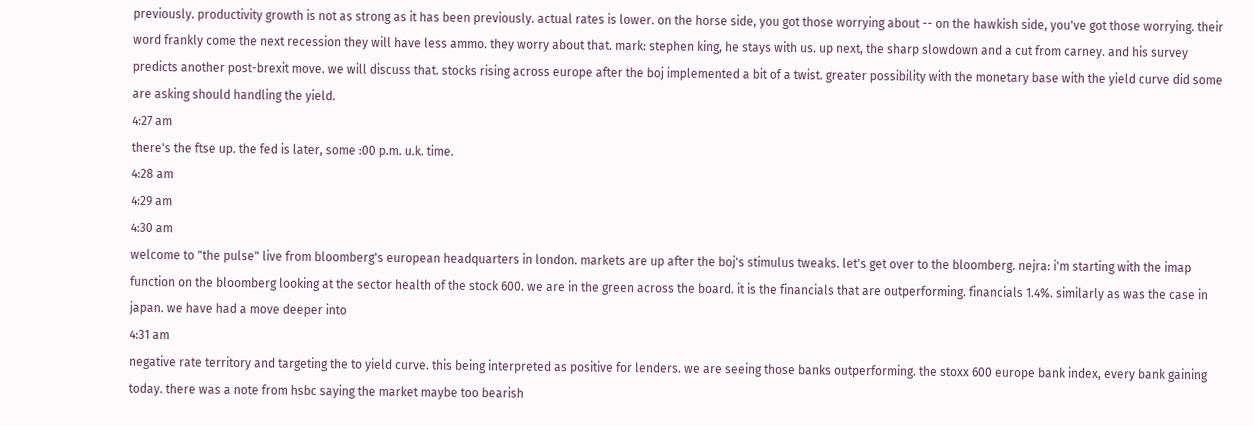previously. productivity growth is not as strong as it has been previously. actual rates is lower. on the horse side, you got those worrying about -- on the hawkish side, you've got those worrying. their word frankly come the next recession they will have less ammo. they worry about that. mark: stephen king, he stays with us. up next, the sharp slowdown and a cut from carney. and his survey predicts another post-brexit move. we will discuss that. stocks rising across europe after the boj implemented a bit of a twist. greater possibility with the monetary base with the yield curve did some are asking should handling the yield.
4:27 am
there's the ftse up. the fed is later, some :00 p.m. u.k. time.
4:28 am
4:29 am
4:30 am
welcome to "the pulse" live from bloomberg's european headquarters in london. markets are up after the boj's stimulus tweaks. let's get over to the bloomberg. nejra: i'm starting with the imap function on the bloomberg looking at the sector health of the stock 600. we are in the green across the board. it is the financials that are outperforming. financials 1.4%. similarly as was the case in japan. we have had a move deeper into
4:31 am
negative rate territory and targeting the to yield curve. this being interpreted as positive for lenders. we are seeing those banks outperforming. the stoxx 600 europe bank index, every bank gaining today. there was a note from hsbc saying the market maybe too bearish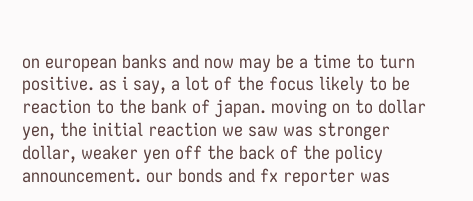on european banks and now may be a time to turn positive. as i say, a lot of the focus likely to be reaction to the bank of japan. moving on to dollar yen, the initial reaction we saw was stronger dollar, weaker yen off the back of the policy announcement. our bonds and fx reporter was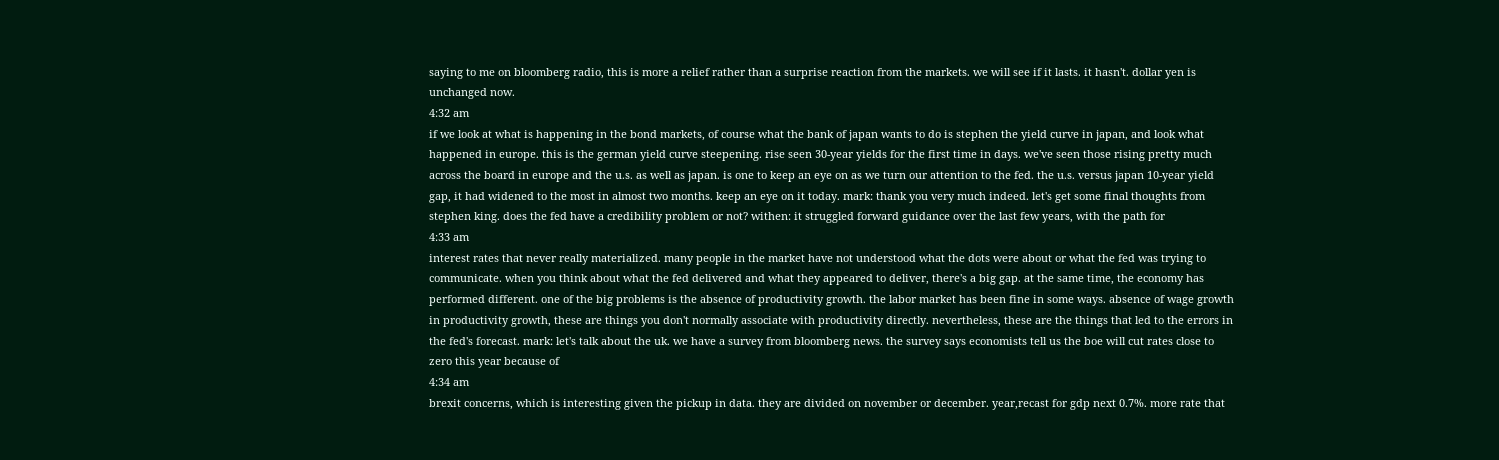saying to me on bloomberg radio, this is more a relief rather than a surprise reaction from the markets. we will see if it lasts. it hasn't. dollar yen is unchanged now.
4:32 am
if we look at what is happening in the bond markets, of course what the bank of japan wants to do is stephen the yield curve in japan, and look what happened in europe. this is the german yield curve steepening. rise seen 30-year yields for the first time in days. we've seen those rising pretty much across the board in europe and the u.s. as well as japan. is one to keep an eye on as we turn our attention to the fed. the u.s. versus japan 10-year yield gap, it had widened to the most in almost two months. keep an eye on it today. mark: thank you very much indeed. let's get some final thoughts from stephen king. does the fed have a credibility problem or not? withen: it struggled forward guidance over the last few years, with the path for
4:33 am
interest rates that never really materialized. many people in the market have not understood what the dots were about or what the fed was trying to communicate. when you think about what the fed delivered and what they appeared to deliver, there's a big gap. at the same time, the economy has performed different. one of the big problems is the absence of productivity growth. the labor market has been fine in some ways. absence of wage growth in productivity growth, these are things you don't normally associate with productivity directly. nevertheless, these are the things that led to the errors in the fed's forecast. mark: let's talk about the uk. we have a survey from bloomberg news. the survey says economists tell us the boe will cut rates close to zero this year because of
4:34 am
brexit concerns, which is interesting given the pickup in data. they are divided on november or december. year,recast for gdp next 0.7%. more rate that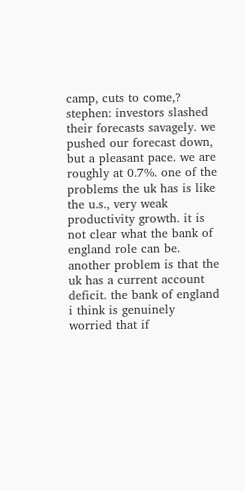camp, cuts to come,? stephen: investors slashed their forecasts savagely. we pushed our forecast down, but a pleasant pace. we are roughly at 0.7%. one of the problems the uk has is like the u.s., very weak productivity growth. it is not clear what the bank of england role can be. another problem is that the uk has a current account deficit. the bank of england i think is genuinely worried that if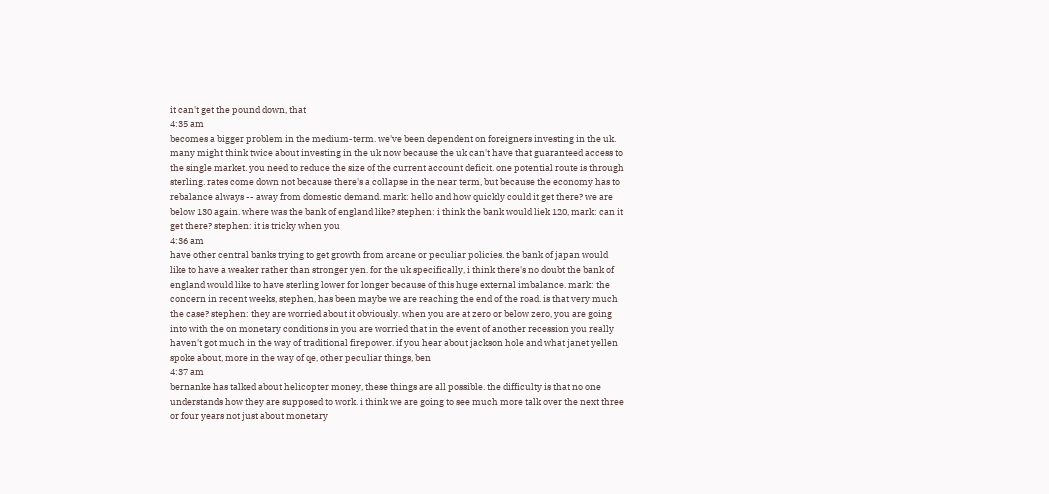it can't get the pound down, that
4:35 am
becomes a bigger problem in the medium-term. we've been dependent on foreigners investing in the uk. many might think twice about investing in the uk now because the uk can't have that guaranteed access to the single market. you need to reduce the size of the current account deficit. one potential route is through sterling. rates come down not because there's a collapse in the near term, but because the economy has to rebalance always -- away from domestic demand. mark: hello and how quickly could it get there? we are below 130 again. where was the bank of england like? stephen: i think the bank would liek 120, mark: can it get there? stephen: it is tricky when you
4:36 am
have other central banks trying to get growth from arcane or peculiar policies. the bank of japan would like to have a weaker rather than stronger yen. for the uk specifically, i think there's no doubt the bank of england would like to have sterling lower for longer because of this huge external imbalance. mark: the concern in recent weeks, stephen, has been maybe we are reaching the end of the road. is that very much the case? stephen: they are worried about it obviously. when you are at zero or below zero, you are going into with the on monetary conditions in you are worried that in the event of another recession you really haven't got much in the way of traditional firepower. if you hear about jackson hole and what janet yellen spoke about, more in the way of qe, other peculiar things, ben
4:37 am
bernanke has talked about helicopter money, these things are all possible. the difficulty is that no one understands how they are supposed to work. i think we are going to see much more talk over the next three or four years not just about monetary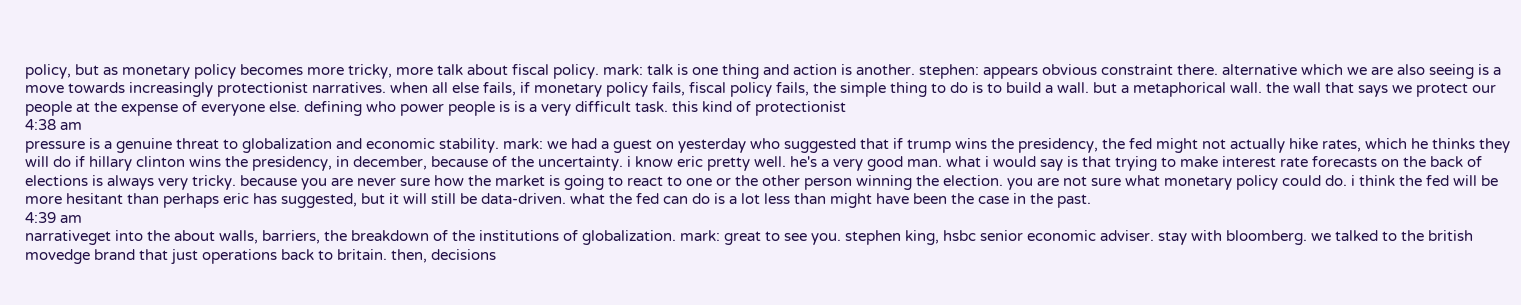policy, but as monetary policy becomes more tricky, more talk about fiscal policy. mark: talk is one thing and action is another. stephen: appears obvious constraint there. alternative which we are also seeing is a move towards increasingly protectionist narratives. when all else fails, if monetary policy fails, fiscal policy fails, the simple thing to do is to build a wall. but a metaphorical wall. the wall that says we protect our people at the expense of everyone else. defining who power people is is a very difficult task. this kind of protectionist
4:38 am
pressure is a genuine threat to globalization and economic stability. mark: we had a guest on yesterday who suggested that if trump wins the presidency, the fed might not actually hike rates, which he thinks they will do if hillary clinton wins the presidency, in december, because of the uncertainty. i know eric pretty well. he's a very good man. what i would say is that trying to make interest rate forecasts on the back of elections is always very tricky. because you are never sure how the market is going to react to one or the other person winning the election. you are not sure what monetary policy could do. i think the fed will be more hesitant than perhaps eric has suggested, but it will still be data-driven. what the fed can do is a lot less than might have been the case in the past.
4:39 am
narrativeget into the about walls, barriers, the breakdown of the institutions of globalization. mark: great to see you. stephen king, hsbc senior economic adviser. stay with bloomberg. we talked to the british movedge brand that just operations back to britain. then, decisions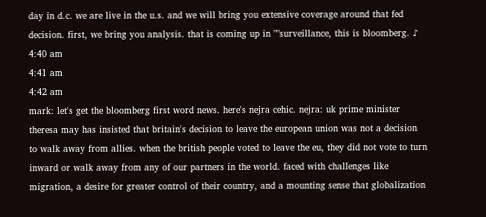day in d.c. we are live in the u.s. and we will bring you extensive coverage around that fed decision. first, we bring you analysis. that is coming up in ""surveillance, this is bloomberg. ♪
4:40 am
4:41 am
4:42 am
mark: let's get the bloomberg first word news. here's nejra cehic. nejra: uk prime minister theresa may has insisted that britain's decision to leave the european union was not a decision to walk away from allies. when the british people voted to leave the eu, they did not vote to turn inward or walk away from any of our partners in the world. faced with challenges like migration, a desire for greater control of their country, and a mounting sense that globalization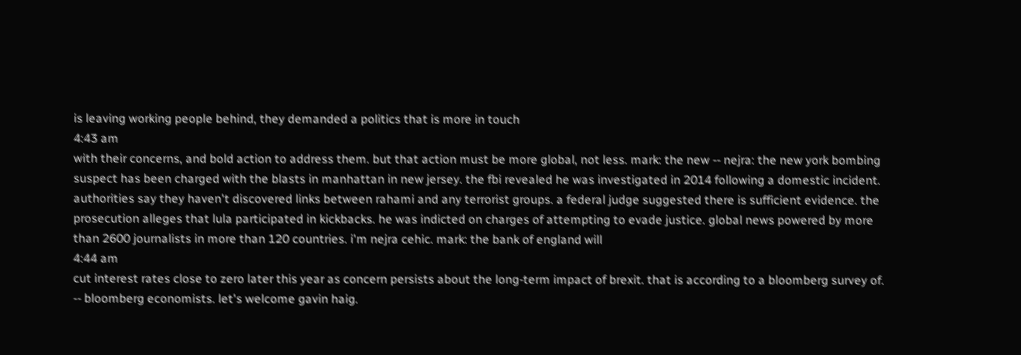is leaving working people behind, they demanded a politics that is more in touch
4:43 am
with their concerns, and bold action to address them. but that action must be more global, not less. mark: the new -- nejra: the new york bombing suspect has been charged with the blasts in manhattan in new jersey. the fbi revealed he was investigated in 2014 following a domestic incident. authorities say they haven't discovered links between rahami and any terrorist groups. a federal judge suggested there is sufficient evidence. the prosecution alleges that lula participated in kickbacks. he was indicted on charges of attempting to evade justice. global news powered by more than 2600 journalists in more than 120 countries. i'm nejra cehic. mark: the bank of england will
4:44 am
cut interest rates close to zero later this year as concern persists about the long-term impact of brexit. that is according to a bloomberg survey of. -- bloomberg economists. let's welcome gavin haig.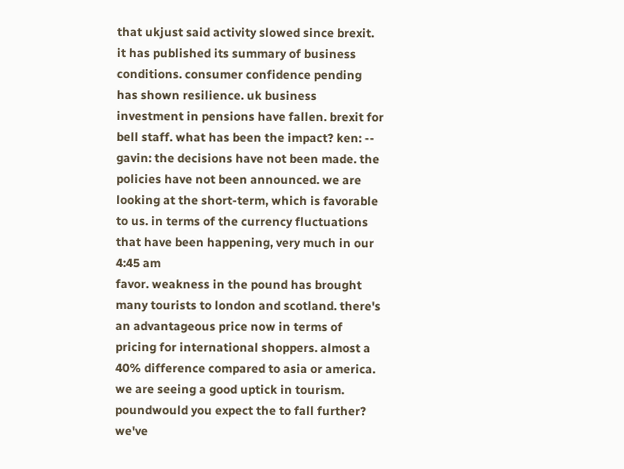that ukjust said activity slowed since brexit. it has published its summary of business conditions. consumer confidence pending has shown resilience. uk business investment in pensions have fallen. brexit for bell staff. what has been the impact? ken: -- gavin: the decisions have not been made. the policies have not been announced. we are looking at the short-term, which is favorable to us. in terms of the currency fluctuations that have been happening, very much in our
4:45 am
favor. weakness in the pound has brought many tourists to london and scotland. there's an advantageous price now in terms of pricing for international shoppers. almost a 40% difference compared to asia or america. we are seeing a good uptick in tourism. poundwould you expect the to fall further? we've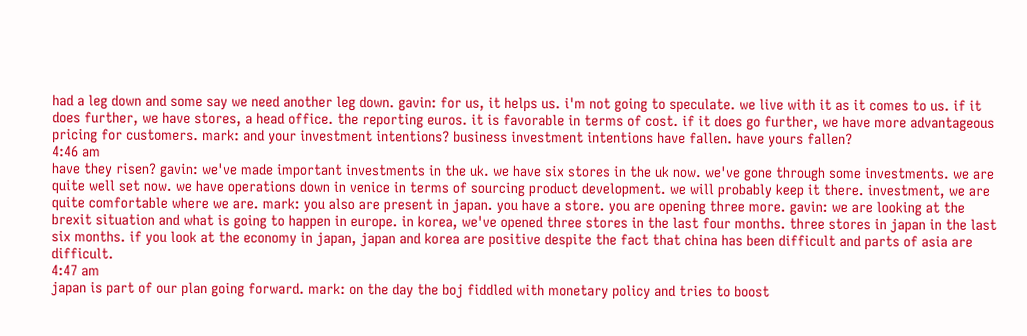had a leg down and some say we need another leg down. gavin: for us, it helps us. i'm not going to speculate. we live with it as it comes to us. if it does further, we have stores, a head office. the reporting euros. it is favorable in terms of cost. if it does go further, we have more advantageous pricing for customers. mark: and your investment intentions? business investment intentions have fallen. have yours fallen?
4:46 am
have they risen? gavin: we've made important investments in the uk. we have six stores in the uk now. we've gone through some investments. we are quite well set now. we have operations down in venice in terms of sourcing product development. we will probably keep it there. investment, we are quite comfortable where we are. mark: you also are present in japan. you have a store. you are opening three more. gavin: we are looking at the brexit situation and what is going to happen in europe. in korea, we've opened three stores in the last four months. three stores in japan in the last six months. if you look at the economy in japan, japan and korea are positive despite the fact that china has been difficult and parts of asia are difficult.
4:47 am
japan is part of our plan going forward. mark: on the day the boj fiddled with monetary policy and tries to boost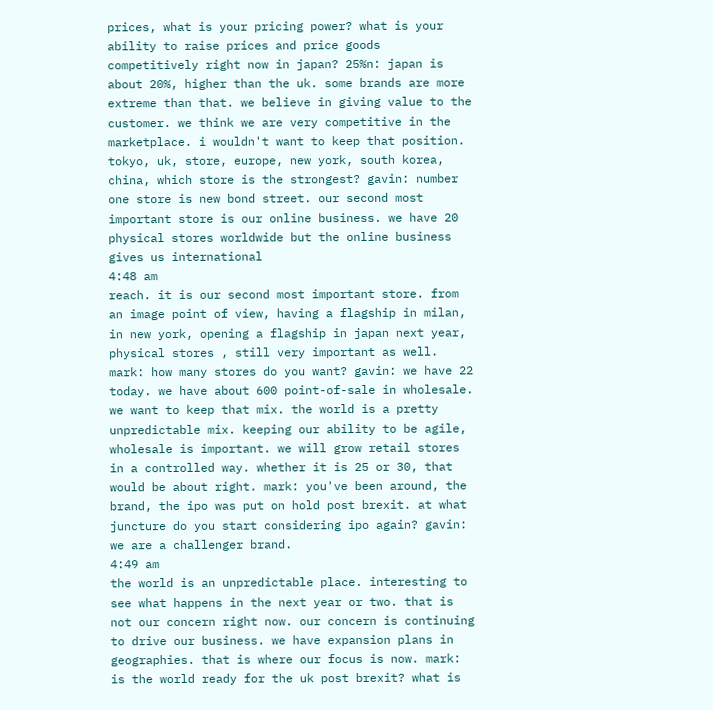prices, what is your pricing power? what is your ability to raise prices and price goods competitively right now in japan? 25%n: japan is about 20%, higher than the uk. some brands are more extreme than that. we believe in giving value to the customer. we think we are very competitive in the marketplace. i wouldn't want to keep that position. tokyo, uk, store, europe, new york, south korea, china, which store is the strongest? gavin: number one store is new bond street. our second most important store is our online business. we have 20 physical stores worldwide but the online business gives us international
4:48 am
reach. it is our second most important store. from an image point of view, having a flagship in milan, in new york, opening a flagship in japan next year, physical stores , still very important as well. mark: how many stores do you want? gavin: we have 22 today. we have about 600 point-of-sale in wholesale. we want to keep that mix. the world is a pretty unpredictable mix. keeping our ability to be agile, wholesale is important. we will grow retail stores in a controlled way. whether it is 25 or 30, that would be about right. mark: you've been around, the brand, the ipo was put on hold post brexit. at what juncture do you start considering ipo again? gavin: we are a challenger brand.
4:49 am
the world is an unpredictable place. interesting to see what happens in the next year or two. that is not our concern right now. our concern is continuing to drive our business. we have expansion plans in geographies. that is where our focus is now. mark: is the world ready for the uk post brexit? what is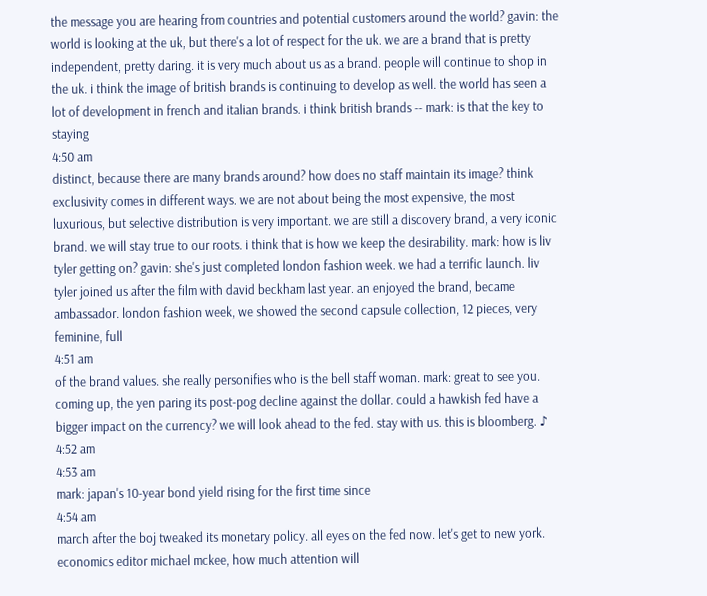the message you are hearing from countries and potential customers around the world? gavin: the world is looking at the uk, but there's a lot of respect for the uk. we are a brand that is pretty independent, pretty daring. it is very much about us as a brand. people will continue to shop in the uk. i think the image of british brands is continuing to develop as well. the world has seen a lot of development in french and italian brands. i think british brands -- mark: is that the key to staying
4:50 am
distinct, because there are many brands around? how does no staff maintain its image? think exclusivity comes in different ways. we are not about being the most expensive, the most luxurious, but selective distribution is very important. we are still a discovery brand, a very iconic brand. we will stay true to our roots. i think that is how we keep the desirability. mark: how is liv tyler getting on? gavin: she's just completed london fashion week. we had a terrific launch. liv tyler joined us after the film with david beckham last year. an enjoyed the brand, became ambassador. london fashion week, we showed the second capsule collection, 12 pieces, very feminine, full
4:51 am
of the brand values. she really personifies who is the bell staff woman. mark: great to see you. coming up, the yen paring its post-pog decline against the dollar. could a hawkish fed have a bigger impact on the currency? we will look ahead to the fed. stay with us. this is bloomberg. ♪
4:52 am
4:53 am
mark: japan's 10-year bond yield rising for the first time since
4:54 am
march after the boj tweaked its monetary policy. all eyes on the fed now. let's get to new york. economics editor michael mckee, how much attention will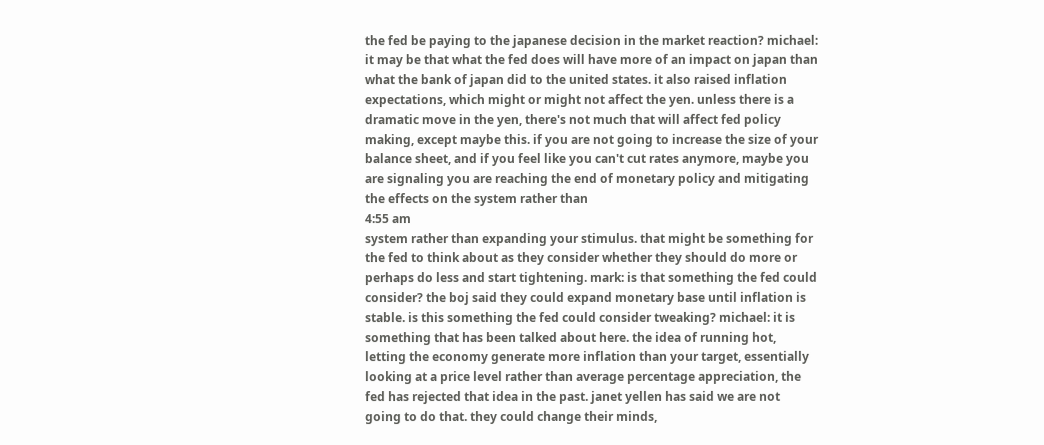the fed be paying to the japanese decision in the market reaction? michael: it may be that what the fed does will have more of an impact on japan than what the bank of japan did to the united states. it also raised inflation expectations, which might or might not affect the yen. unless there is a dramatic move in the yen, there's not much that will affect fed policy making, except maybe this. if you are not going to increase the size of your balance sheet, and if you feel like you can't cut rates anymore, maybe you are signaling you are reaching the end of monetary policy and mitigating the effects on the system rather than
4:55 am
system rather than expanding your stimulus. that might be something for the fed to think about as they consider whether they should do more or perhaps do less and start tightening. mark: is that something the fed could consider? the boj said they could expand monetary base until inflation is stable. is this something the fed could consider tweaking? michael: it is something that has been talked about here. the idea of running hot, letting the economy generate more inflation than your target, essentially looking at a price level rather than average percentage appreciation, the fed has rejected that idea in the past. janet yellen has said we are not going to do that. they could change their minds,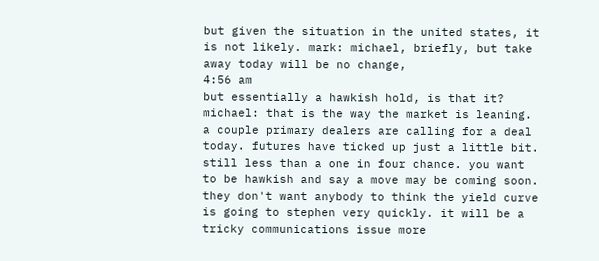but given the situation in the united states, it is not likely. mark: michael, briefly, but take away today will be no change,
4:56 am
but essentially a hawkish hold, is that it? michael: that is the way the market is leaning. a couple primary dealers are calling for a deal today. futures have ticked up just a little bit. still less than a one in four chance. you want to be hawkish and say a move may be coming soon. they don't want anybody to think the yield curve is going to stephen very quickly. it will be a tricky communications issue more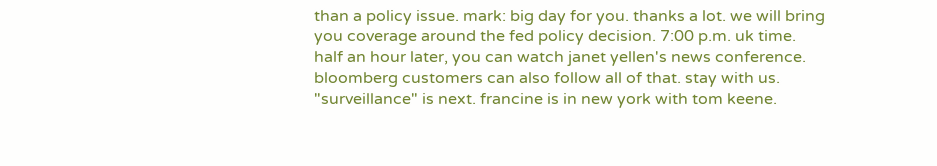than a policy issue. mark: big day for you. thanks a lot. we will bring you coverage around the fed policy decision. 7:00 p.m. uk time. half an hour later, you can watch janet yellen's news conference. bloomberg customers can also follow all of that. stay with us. "surveillance" is next. francine is in new york with tom keene.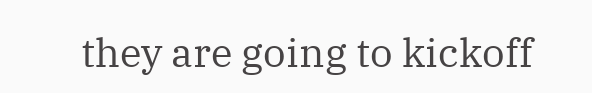they are going to kickoff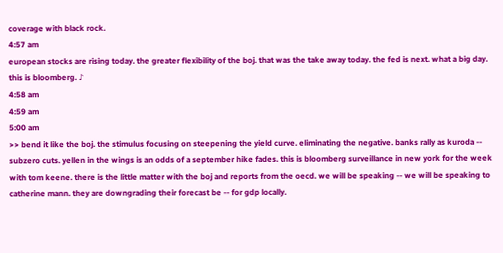coverage with black rock.
4:57 am
european stocks are rising today. the greater flexibility of the boj. that was the take away today. the fed is next. what a big day. this is bloomberg. ♪
4:58 am
4:59 am
5:00 am
>> bend it like the boj. the stimulus focusing on steepening the yield curve. eliminating the negative. banks rally as kuroda -- subzero cuts. yellen in the wings is an odds of a september hike fades. this is bloomberg surveillance in new york for the week with tom keene. there is the little matter with the boj and reports from the oecd. we will be speaking -- we will be speaking to catherine mann. they are downgrading their forecast be -- for gdp locally.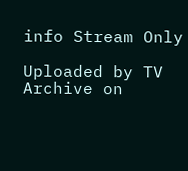info Stream Only

Uploaded by TV Archive on